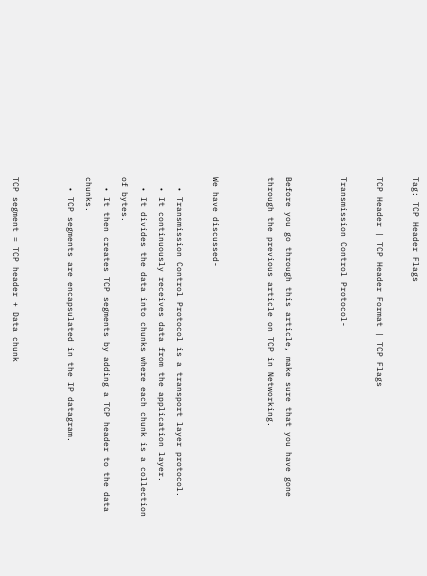Tag: TCP Header Flags

TCP Header | TCP Header Format | TCP Flags

Transmission Control Protocol-


Before you go through this article, make sure that you have gone through the previous article on TCP in Networking.


We have discussed-

  • Transmission Control Protocol is a transport layer protocol.
  • It continuously receives data from the application layer.
  • It divides the data into chunks where each chunk is a collection of bytes.
  • It then creates TCP segments by adding a TCP header to the data chunks.
  • TCP segments are encapsulated in the IP datagram.


TCP segment = TCP header + Data chunk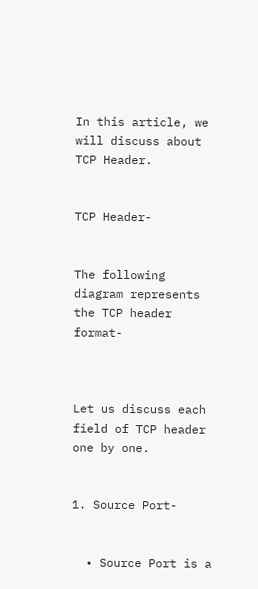In this article, we will discuss about TCP Header.


TCP Header-


The following diagram represents the TCP header format-



Let us discuss each field of TCP header one by one.


1. Source Port-


  • Source Port is a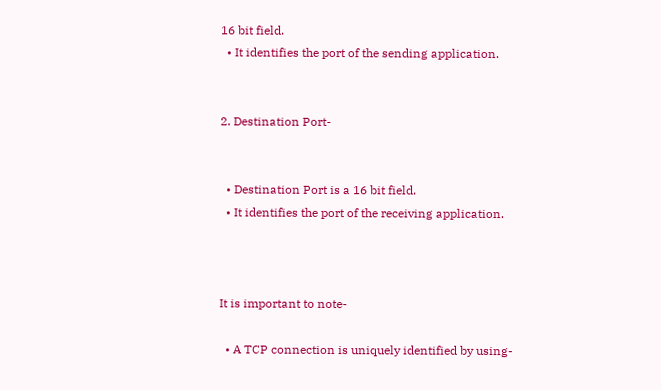16 bit field.
  • It identifies the port of the sending application.


2. Destination Port-


  • Destination Port is a 16 bit field.
  • It identifies the port of the receiving application.



It is important to note-

  • A TCP connection is uniquely identified by using-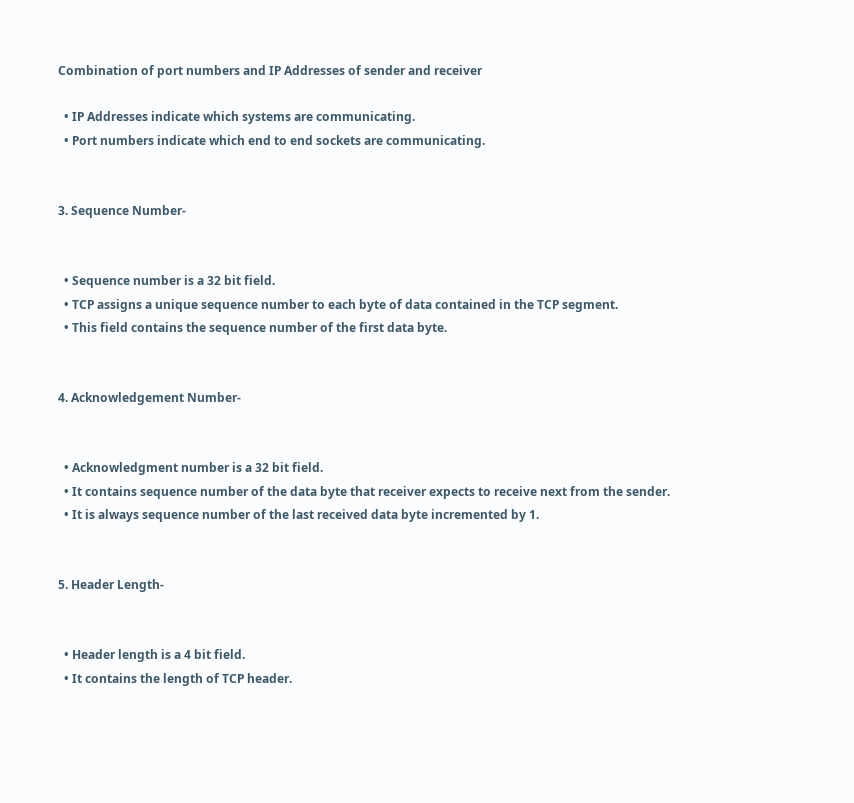Combination of port numbers and IP Addresses of sender and receiver

  • IP Addresses indicate which systems are communicating.
  • Port numbers indicate which end to end sockets are communicating.


3. Sequence Number-


  • Sequence number is a 32 bit field.
  • TCP assigns a unique sequence number to each byte of data contained in the TCP segment.
  • This field contains the sequence number of the first data byte.


4. Acknowledgement Number-


  • Acknowledgment number is a 32 bit field.
  • It contains sequence number of the data byte that receiver expects to receive next from the sender.
  • It is always sequence number of the last received data byte incremented by 1.


5. Header Length-


  • Header length is a 4 bit field.
  • It contains the length of TCP header.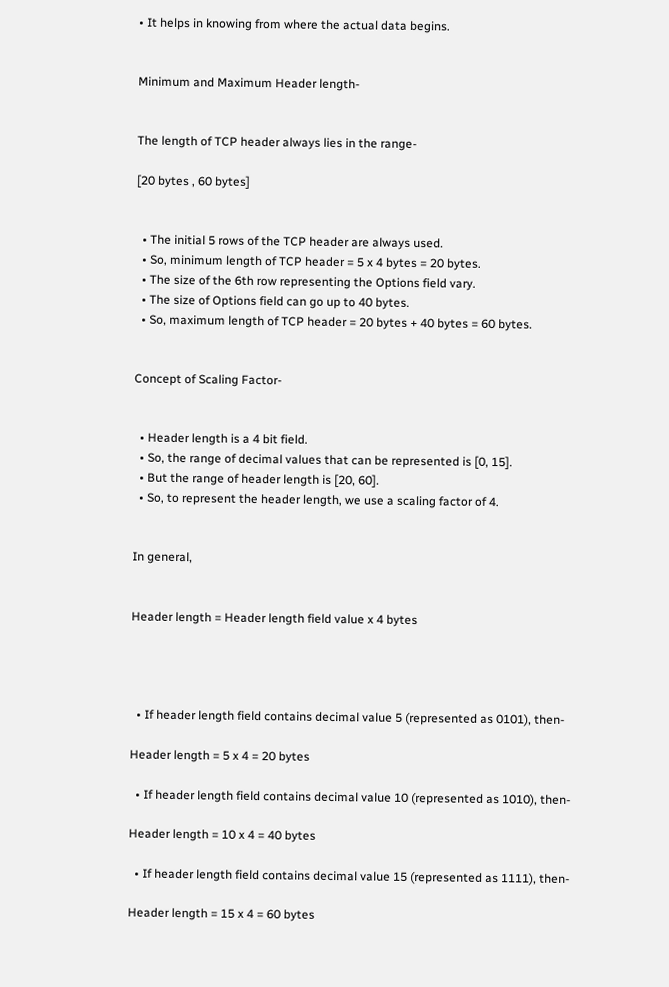• It helps in knowing from where the actual data begins.


Minimum and Maximum Header length-


The length of TCP header always lies in the range-

[20 bytes , 60 bytes]


  • The initial 5 rows of the TCP header are always used.
  • So, minimum length of TCP header = 5 x 4 bytes = 20 bytes.
  • The size of the 6th row representing the Options field vary.
  • The size of Options field can go up to 40 bytes.
  • So, maximum length of TCP header = 20 bytes + 40 bytes = 60 bytes.


Concept of Scaling Factor-


  • Header length is a 4 bit field.
  • So, the range of decimal values that can be represented is [0, 15].
  • But the range of header length is [20, 60].
  • So, to represent the header length, we use a scaling factor of 4.


In general,


Header length = Header length field value x 4 bytes




  • If header length field contains decimal value 5 (represented as 0101), then-

Header length = 5 x 4 = 20 bytes

  • If header length field contains decimal value 10 (represented as 1010), then-

Header length = 10 x 4 = 40 bytes

  • If header length field contains decimal value 15 (represented as 1111), then-

Header length = 15 x 4 = 60 bytes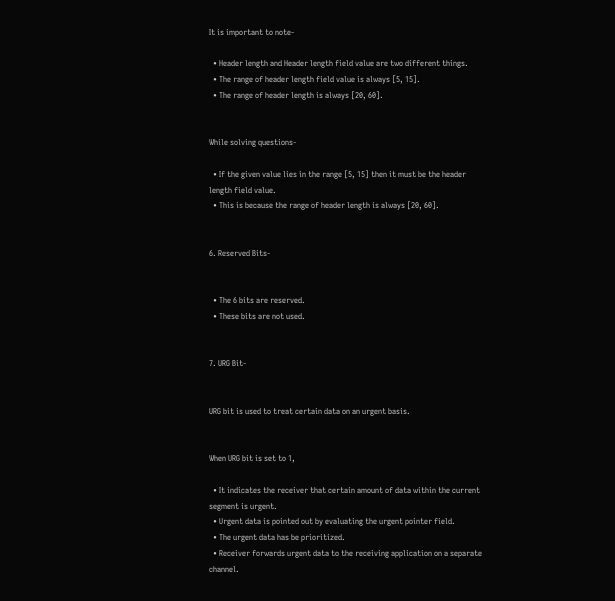It is important to note-

  • Header length and Header length field value are two different things.
  • The range of header length field value is always [5, 15].
  • The range of header length is always [20, 60].


While solving questions-

  • If the given value lies in the range [5, 15] then it must be the header length field value.
  • This is because the range of header length is always [20, 60].


6. Reserved Bits-


  • The 6 bits are reserved.
  • These bits are not used.


7. URG Bit-


URG bit is used to treat certain data on an urgent basis.


When URG bit is set to 1,

  • It indicates the receiver that certain amount of data within the current segment is urgent.
  • Urgent data is pointed out by evaluating the urgent pointer field.
  • The urgent data has be prioritized.
  • Receiver forwards urgent data to the receiving application on a separate channel.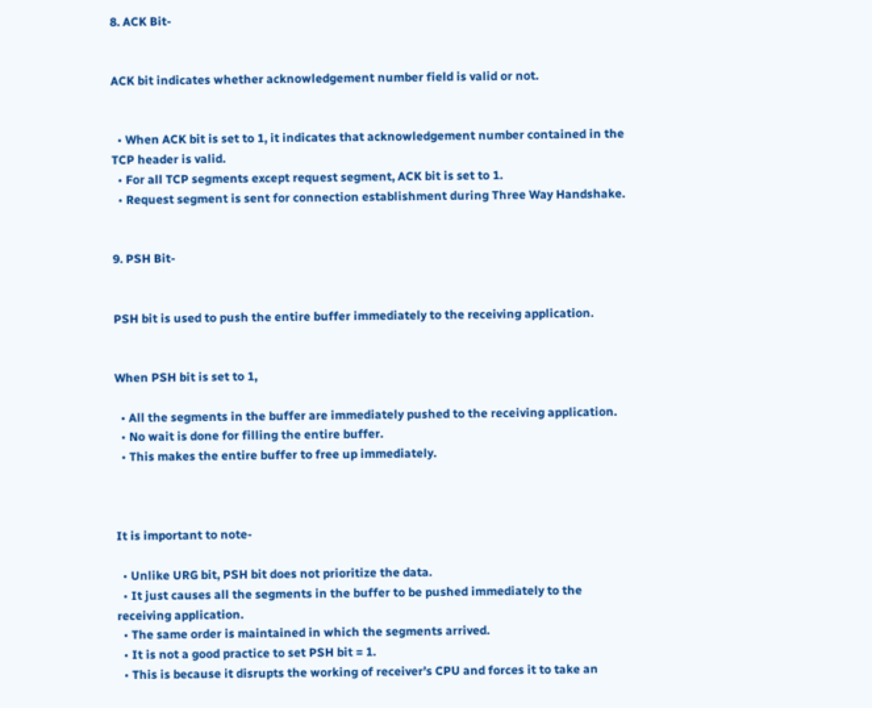8. ACK Bit-


ACK bit indicates whether acknowledgement number field is valid or not.


  • When ACK bit is set to 1, it indicates that acknowledgement number contained in the TCP header is valid.
  • For all TCP segments except request segment, ACK bit is set to 1.
  • Request segment is sent for connection establishment during Three Way Handshake.


9. PSH Bit-


PSH bit is used to push the entire buffer immediately to the receiving application.


When PSH bit is set to 1,

  • All the segments in the buffer are immediately pushed to the receiving application.
  • No wait is done for filling the entire buffer.
  • This makes the entire buffer to free up immediately.



It is important to note-

  • Unlike URG bit, PSH bit does not prioritize the data.
  • It just causes all the segments in the buffer to be pushed immediately to the receiving application.
  • The same order is maintained in which the segments arrived.
  • It is not a good practice to set PSH bit = 1.
  • This is because it disrupts the working of receiver’s CPU and forces it to take an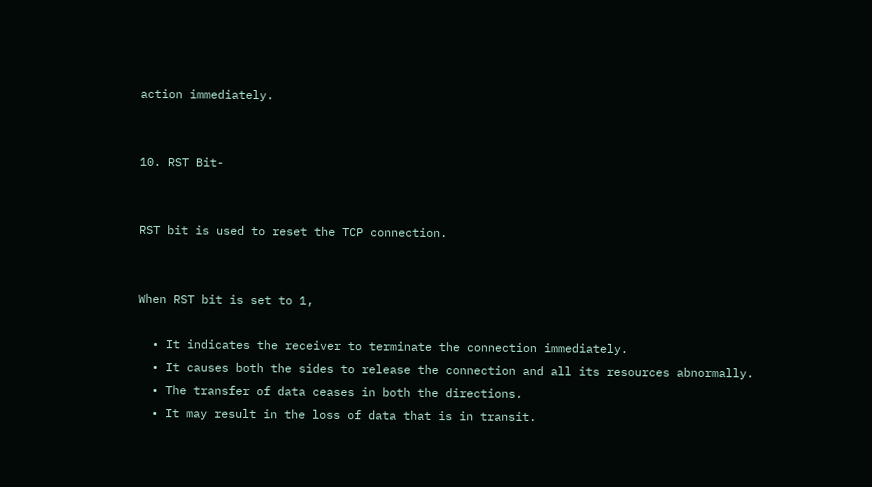action immediately.


10. RST Bit-


RST bit is used to reset the TCP connection.


When RST bit is set to 1,

  • It indicates the receiver to terminate the connection immediately.
  • It causes both the sides to release the connection and all its resources abnormally.
  • The transfer of data ceases in both the directions.
  • It may result in the loss of data that is in transit.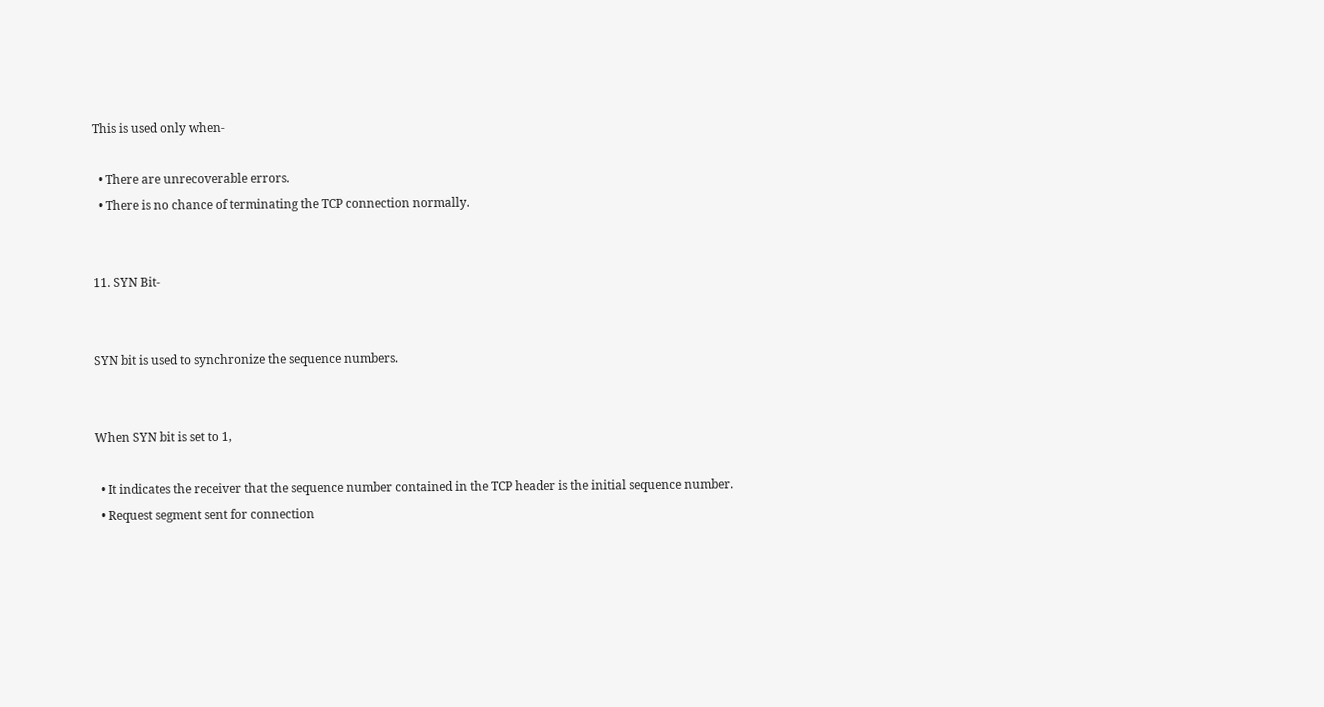This is used only when-

  • There are unrecoverable errors.
  • There is no chance of terminating the TCP connection normally.


11. SYN Bit-


SYN bit is used to synchronize the sequence numbers.


When SYN bit is set to 1,

  • It indicates the receiver that the sequence number contained in the TCP header is the initial sequence number.
  • Request segment sent for connection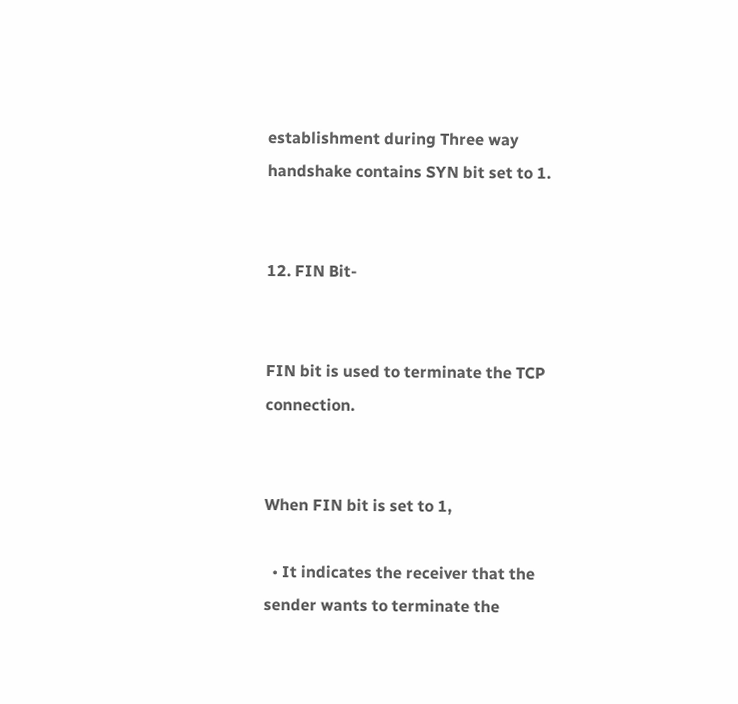establishment during Three way handshake contains SYN bit set to 1.


12. FIN Bit-


FIN bit is used to terminate the TCP connection.


When FIN bit is set to 1,

  • It indicates the receiver that the sender wants to terminate the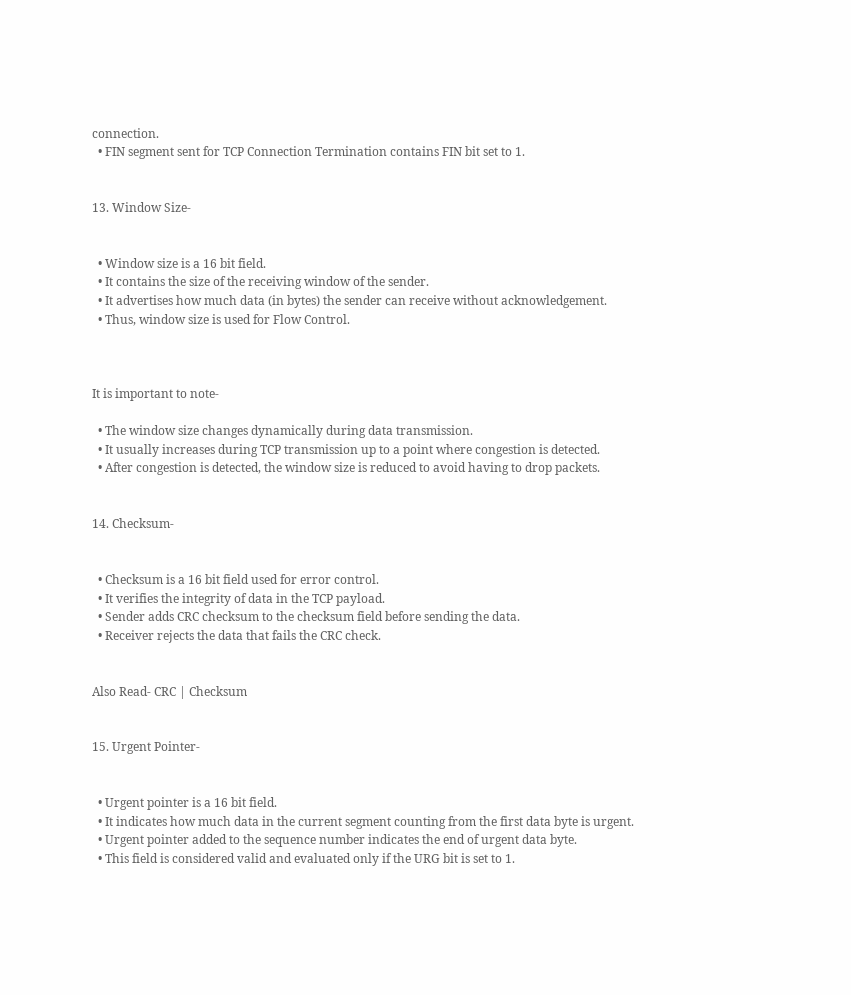connection.
  • FIN segment sent for TCP Connection Termination contains FIN bit set to 1.


13. Window Size-


  • Window size is a 16 bit field.
  • It contains the size of the receiving window of the sender.
  • It advertises how much data (in bytes) the sender can receive without acknowledgement.
  • Thus, window size is used for Flow Control.



It is important to note-

  • The window size changes dynamically during data transmission.
  • It usually increases during TCP transmission up to a point where congestion is detected.
  • After congestion is detected, the window size is reduced to avoid having to drop packets.


14. Checksum-


  • Checksum is a 16 bit field used for error control.
  • It verifies the integrity of data in the TCP payload.
  • Sender adds CRC checksum to the checksum field before sending the data.
  • Receiver rejects the data that fails the CRC check.


Also Read- CRC | Checksum


15. Urgent Pointer-


  • Urgent pointer is a 16 bit field.
  • It indicates how much data in the current segment counting from the first data byte is urgent.
  • Urgent pointer added to the sequence number indicates the end of urgent data byte.
  • This field is considered valid and evaluated only if the URG bit is set to 1.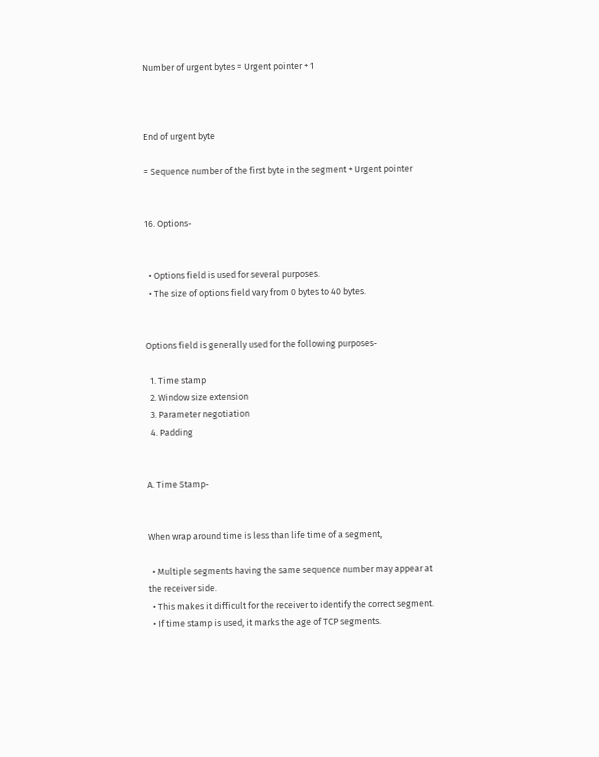Number of urgent bytes = Urgent pointer + 1



End of urgent byte

= Sequence number of the first byte in the segment + Urgent pointer


16. Options-


  • Options field is used for several purposes.
  • The size of options field vary from 0 bytes to 40 bytes.


Options field is generally used for the following purposes-

  1. Time stamp
  2. Window size extension
  3. Parameter negotiation
  4. Padding


A. Time Stamp-


When wrap around time is less than life time of a segment,

  • Multiple segments having the same sequence number may appear at the receiver side.
  • This makes it difficult for the receiver to identify the correct segment.
  • If time stamp is used, it marks the age of TCP segments.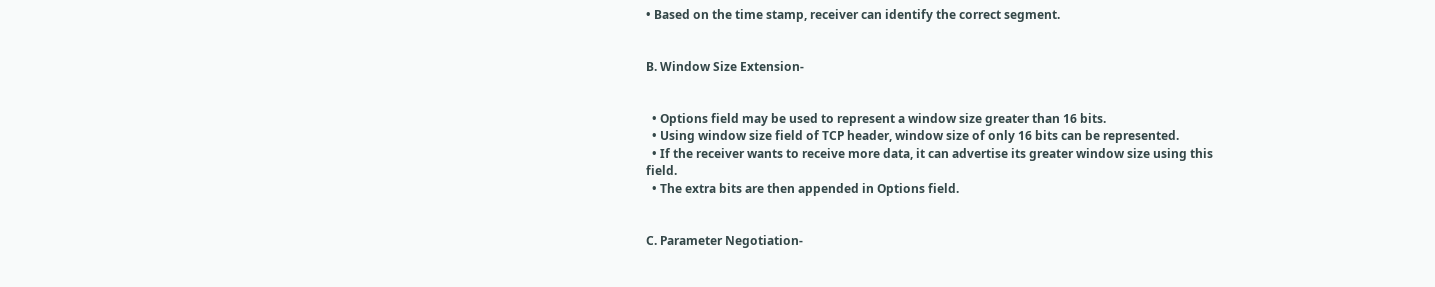• Based on the time stamp, receiver can identify the correct segment.


B. Window Size Extension-


  • Options field may be used to represent a window size greater than 16 bits.
  • Using window size field of TCP header, window size of only 16 bits can be represented.
  • If the receiver wants to receive more data, it can advertise its greater window size using this field.
  • The extra bits are then appended in Options field.


C. Parameter Negotiation-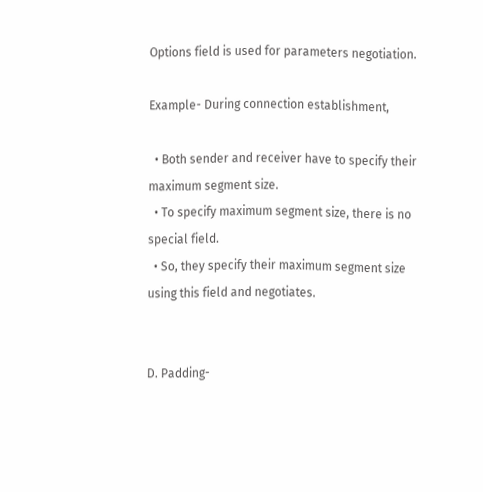Options field is used for parameters negotiation.

Example- During connection establishment,

  • Both sender and receiver have to specify their maximum segment size.
  • To specify maximum segment size, there is no special field.
  • So, they specify their maximum segment size using this field and negotiates.


D. Padding-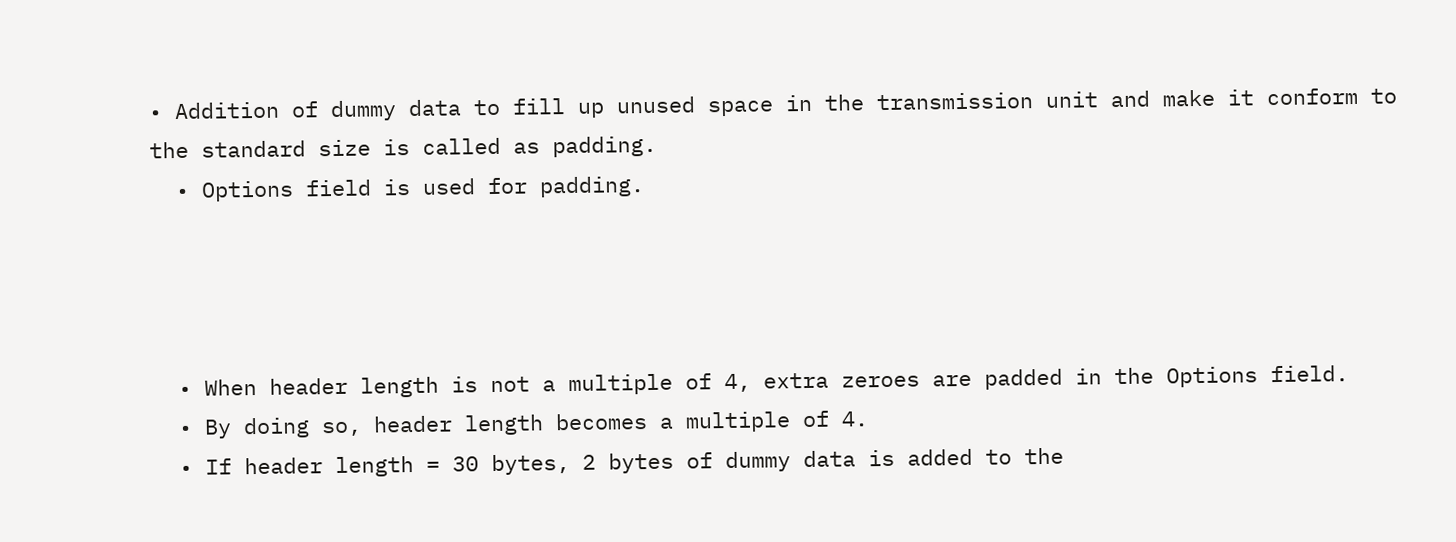• Addition of dummy data to fill up unused space in the transmission unit and make it conform to the standard size is called as padding.
  • Options field is used for padding.




  • When header length is not a multiple of 4, extra zeroes are padded in the Options field.
  • By doing so, header length becomes a multiple of 4.
  • If header length = 30 bytes, 2 bytes of dummy data is added to the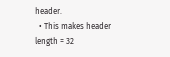header.
  • This makes header length = 32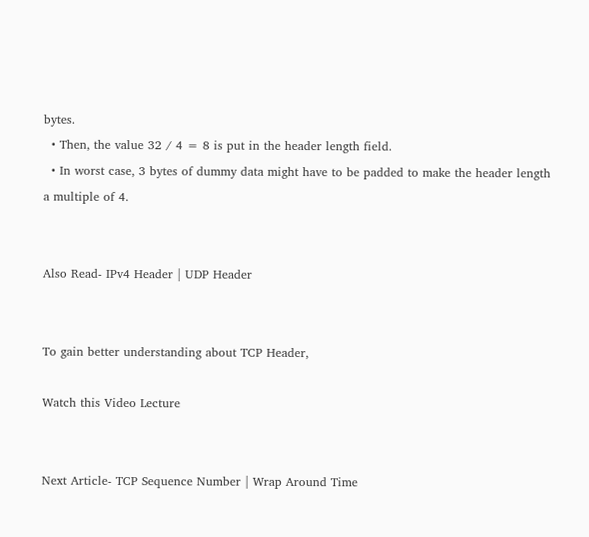bytes.
  • Then, the value 32 / 4 = 8 is put in the header length field.
  • In worst case, 3 bytes of dummy data might have to be padded to make the header length a multiple of 4.


Also Read- IPv4 Header | UDP Header


To gain better understanding about TCP Header,

Watch this Video Lecture


Next Article- TCP Sequence Number | Wrap Around Time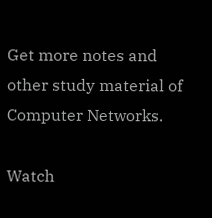Get more notes and other study material of Computer Networks.

Watch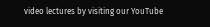video lectures by visiting our YouTube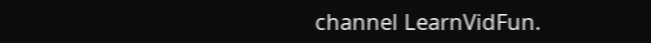channel LearnVidFun.